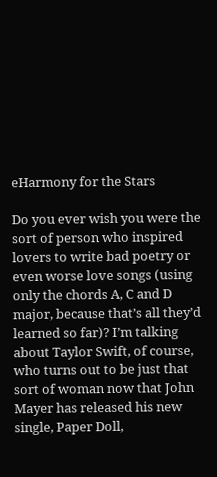eHarmony for the Stars

Do you ever wish you were the sort of person who inspired lovers to write bad poetry or even worse love songs (using only the chords A, C and D major, because that’s all they’d learned so far)? I’m talking about Taylor Swift, of course, who turns out to be just that sort of woman now that John Mayer has released his new single, Paper Doll,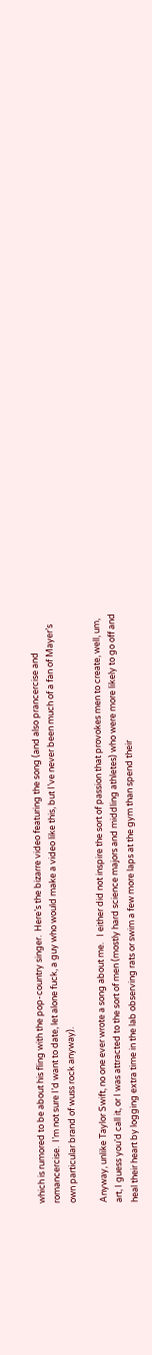which is rumored to be about his fling with the pop-country singer.  Here’s the bizarre video featuring the song (and also prancercise and romancercise.  I’m not sure I’d want to date, let alone fuck, a guy who would make a video like this, but I’ve never been much of a fan of Mayer’s own particular brand of wuss rock anyway).

Anyway, unlike Taylor Swift, no one ever wrote a song about me.   I either did not inspire the sort of passion that provokes men to create, well, um, art, I guess you’d call it, or I was attracted to the sort of men (mostly hard science majors and middling athletes) who were more likely to go off and heal their heart by logging extra time in the lab observing rats or swim a few more laps at the gym than spend their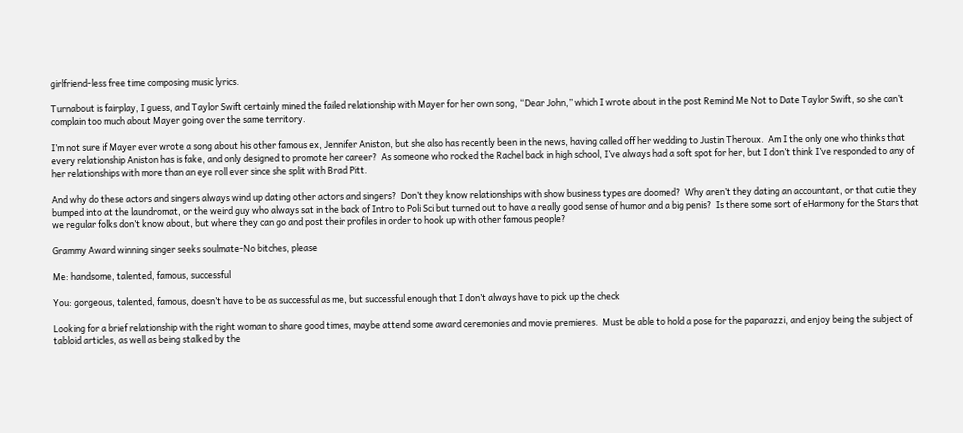girlfriend-less free time composing music lyrics.

Turnabout is fairplay, I guess, and Taylor Swift certainly mined the failed relationship with Mayer for her own song, “Dear John,” which I wrote about in the post Remind Me Not to Date Taylor Swift, so she can’t complain too much about Mayer going over the same territory.

I’m not sure if Mayer ever wrote a song about his other famous ex, Jennifer Aniston, but she also has recently been in the news, having called off her wedding to Justin Theroux.  Am I the only one who thinks that every relationship Aniston has is fake, and only designed to promote her career?  As someone who rocked the Rachel back in high school, I’ve always had a soft spot for her, but I don’t think I’ve responded to any of her relationships with more than an eye roll ever since she split with Brad Pitt.

And why do these actors and singers always wind up dating other actors and singers?  Don’t they know relationships with show business types are doomed?  Why aren’t they dating an accountant, or that cutie they bumped into at the laundromat, or the weird guy who always sat in the back of Intro to Poli Sci but turned out to have a really good sense of humor and a big penis?  Is there some sort of eHarmony for the Stars that we regular folks don’t know about, but where they can go and post their profiles in order to hook up with other famous people?

Grammy Award winning singer seeks soulmate-No bitches, please

Me: handsome, talented, famous, successful

You: gorgeous, talented, famous, doesn’t have to be as successful as me, but successful enough that I don’t always have to pick up the check

Looking for a brief relationship with the right woman to share good times, maybe attend some award ceremonies and movie premieres.  Must be able to hold a pose for the paparazzi, and enjoy being the subject of tabloid articles, as well as being stalked by the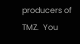producers of TMZ.  You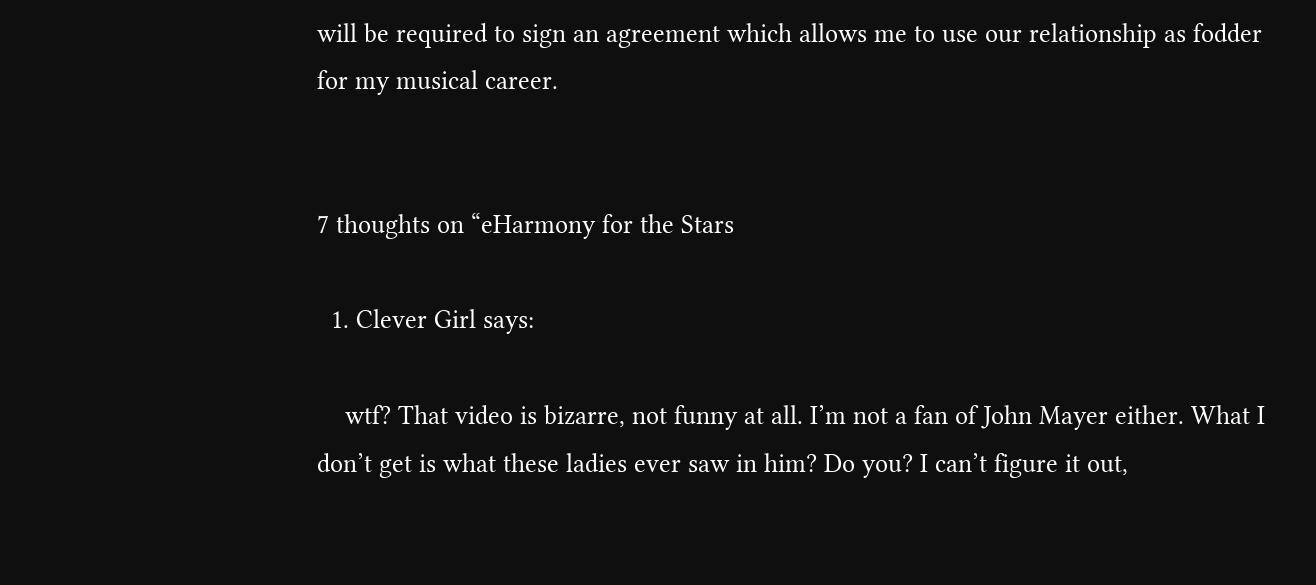will be required to sign an agreement which allows me to use our relationship as fodder for my musical career.


7 thoughts on “eHarmony for the Stars

  1. Clever Girl says:

    wtf? That video is bizarre, not funny at all. I’m not a fan of John Mayer either. What I don’t get is what these ladies ever saw in him? Do you? I can’t figure it out,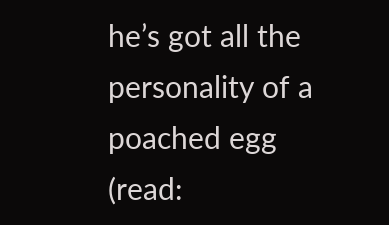he’s got all the personality of a poached egg (read: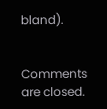bland).


Comments are closed.